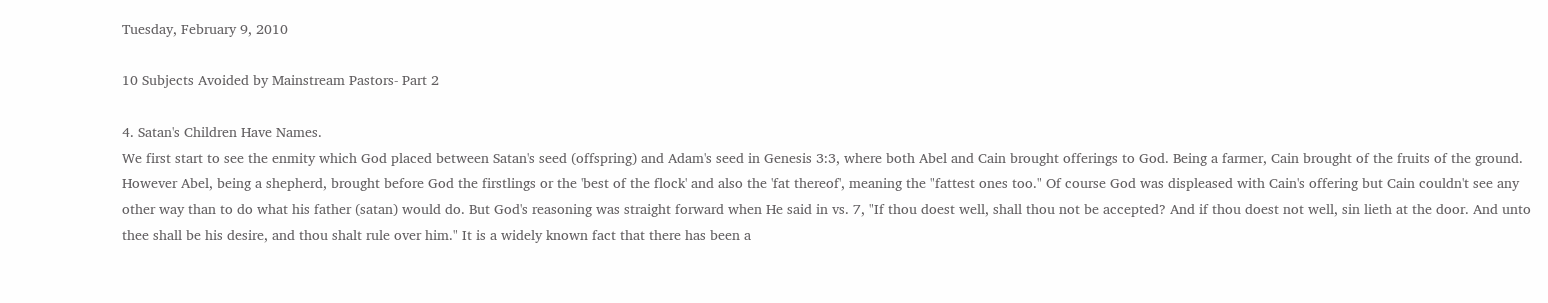Tuesday, February 9, 2010

10 Subjects Avoided by Mainstream Pastors- Part 2

4. Satan's Children Have Names.
We first start to see the enmity which God placed between Satan's seed (offspring) and Adam's seed in Genesis 3:3, where both Abel and Cain brought offerings to God. Being a farmer, Cain brought of the fruits of the ground. However Abel, being a shepherd, brought before God the firstlings or the 'best of the flock' and also the 'fat thereof', meaning the "fattest ones too." Of course God was displeased with Cain's offering but Cain couldn't see any other way than to do what his father (satan) would do. But God's reasoning was straight forward when He said in vs. 7, "If thou doest well, shall thou not be accepted? And if thou doest not well, sin lieth at the door. And unto thee shall be his desire, and thou shalt rule over him." It is a widely known fact that there has been a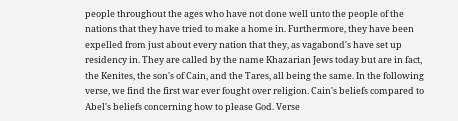people throughout the ages who have not done well unto the people of the nations that they have tried to make a home in. Furthermore, they have been expelled from just about every nation that they, as vagabond's have set up residency in. They are called by the name Khazarian Jews today but are in fact, the Kenites, the son's of Cain, and the Tares, all being the same. In the following verse, we find the first war ever fought over religion. Cain's beliefs compared to Abel's beliefs concerning how to please God. Verse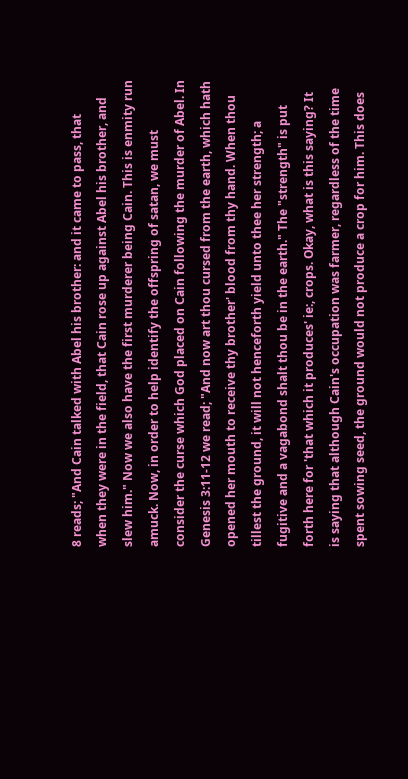8 reads; "And Cain talked with Abel his brother: and it came to pass, that when they were in the field, that Cain rose up against Abel his brother, and slew him." Now we also have the first murderer being Cain. This is enmity run amuck. Now, in order to help identify the offspring of satan, we must consider the curse which God placed on Cain following the murder of Abel. In Genesis 3:11-12 we read; "And now art thou cursed from the earth, which hath opened her mouth to receive thy brother' blood from thy hand. When thou tillest the ground, it will not henceforth yield unto thee her strength; a fugitive and a vagabond shalt thou be in the earth." The "strength" is put forth here for 'that which it produces' ie:, crops. Okay, what is this saying? It is saying that although Cain's occupation was farmer, regardless of the time spent sowing seed, the ground would not produce a crop for him. This does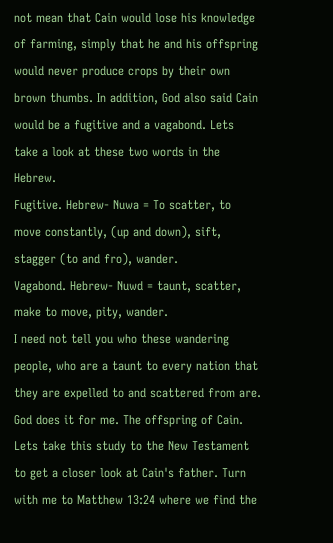not mean that Cain would lose his knowledge of farming, simply that he and his offspring would never produce crops by their own brown thumbs. In addition, God also said Cain would be a fugitive and a vagabond. Lets take a look at these two words in the Hebrew.
Fugitive. Hebrew- Nuwa = To scatter, to move constantly, (up and down), sift, stagger (to and fro), wander.
Vagabond. Hebrew- Nuwd = taunt, scatter, make to move, pity, wander.
I need not tell you who these wandering people, who are a taunt to every nation that they are expelled to and scattered from are. God does it for me. The offspring of Cain.
Lets take this study to the New Testament to get a closer look at Cain's father. Turn with me to Matthew 13:24 where we find the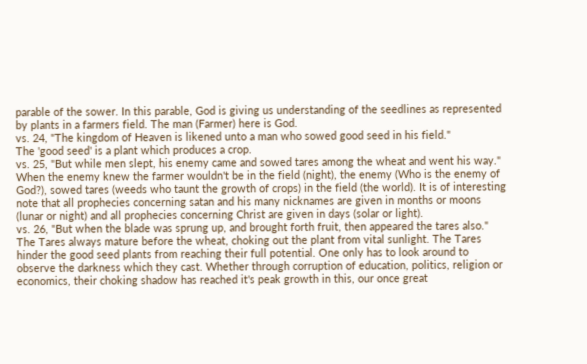parable of the sower. In this parable, God is giving us understanding of the seedlines as represented by plants in a farmers field. The man (Farmer) here is God.
vs. 24, "The kingdom of Heaven is likened unto a man who sowed good seed in his field."
The 'good seed' is a plant which produces a crop.
vs. 25, "But while men slept, his enemy came and sowed tares among the wheat and went his way."
When the enemy knew the farmer wouldn't be in the field (night), the enemy (Who is the enemy of God?), sowed tares (weeds who taunt the growth of crops) in the field (the world). It is of interesting note that all prophecies concerning satan and his many nicknames are given in months or moons (lunar or night) and all prophecies concerning Christ are given in days (solar or light).
vs. 26, "But when the blade was sprung up, and brought forth fruit, then appeared the tares also."
The Tares always mature before the wheat, choking out the plant from vital sunlight. The Tares hinder the good seed plants from reaching their full potential. One only has to look around to observe the darkness which they cast. Whether through corruption of education, politics, religion or economics, their choking shadow has reached it's peak growth in this, our once great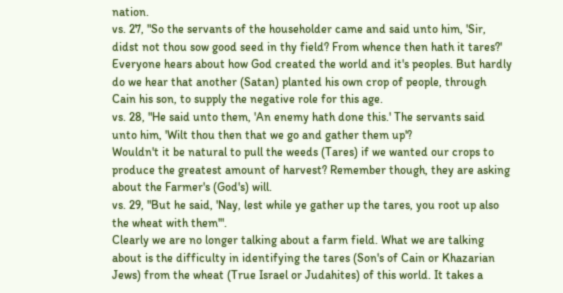nation.
vs. 27, "So the servants of the householder came and said unto him, 'Sir, didst not thou sow good seed in thy field? From whence then hath it tares?'
Everyone hears about how God created the world and it's peoples. But hardly do we hear that another (Satan) planted his own crop of people, through Cain his son, to supply the negative role for this age.
vs. 28, "He said unto them, 'An enemy hath done this.' The servants said unto him, 'Wilt thou then that we go and gather them up'?
Wouldn't it be natural to pull the weeds (Tares) if we wanted our crops to produce the greatest amount of harvest? Remember though, they are asking about the Farmer's (God's) will.
vs. 29, "But he said, 'Nay, lest while ye gather up the tares, you root up also the wheat with them'".
Clearly we are no longer talking about a farm field. What we are talking about is the difficulty in identifying the tares (Son's of Cain or Khazarian Jews) from the wheat (True Israel or Judahites) of this world. It takes a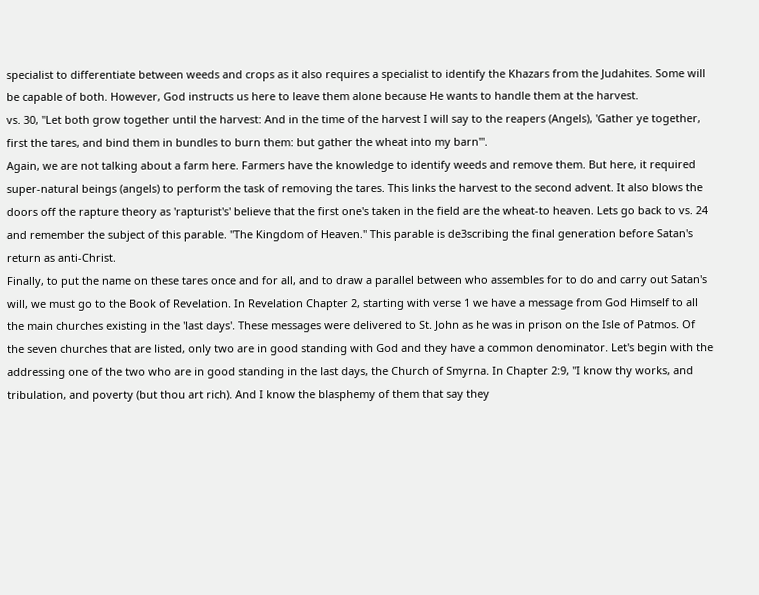specialist to differentiate between weeds and crops as it also requires a specialist to identify the Khazars from the Judahites. Some will be capable of both. However, God instructs us here to leave them alone because He wants to handle them at the harvest.
vs. 30, "Let both grow together until the harvest: And in the time of the harvest I will say to the reapers (Angels), 'Gather ye together, first the tares, and bind them in bundles to burn them: but gather the wheat into my barn'".
Again, we are not talking about a farm here. Farmers have the knowledge to identify weeds and remove them. But here, it required super-natural beings (angels) to perform the task of removing the tares. This links the harvest to the second advent. It also blows the doors off the rapture theory as 'rapturist's' believe that the first one's taken in the field are the wheat-to heaven. Lets go back to vs. 24 and remember the subject of this parable. "The Kingdom of Heaven." This parable is de3scribing the final generation before Satan's return as anti-Christ.
Finally, to put the name on these tares once and for all, and to draw a parallel between who assembles for to do and carry out Satan's will, we must go to the Book of Revelation. In Revelation Chapter 2, starting with verse 1 we have a message from God Himself to all the main churches existing in the 'last days'. These messages were delivered to St. John as he was in prison on the Isle of Patmos. Of the seven churches that are listed, only two are in good standing with God and they have a common denominator. Let's begin with the addressing one of the two who are in good standing in the last days, the Church of Smyrna. In Chapter 2:9, "I know thy works, and tribulation, and poverty (but thou art rich). And I know the blasphemy of them that say they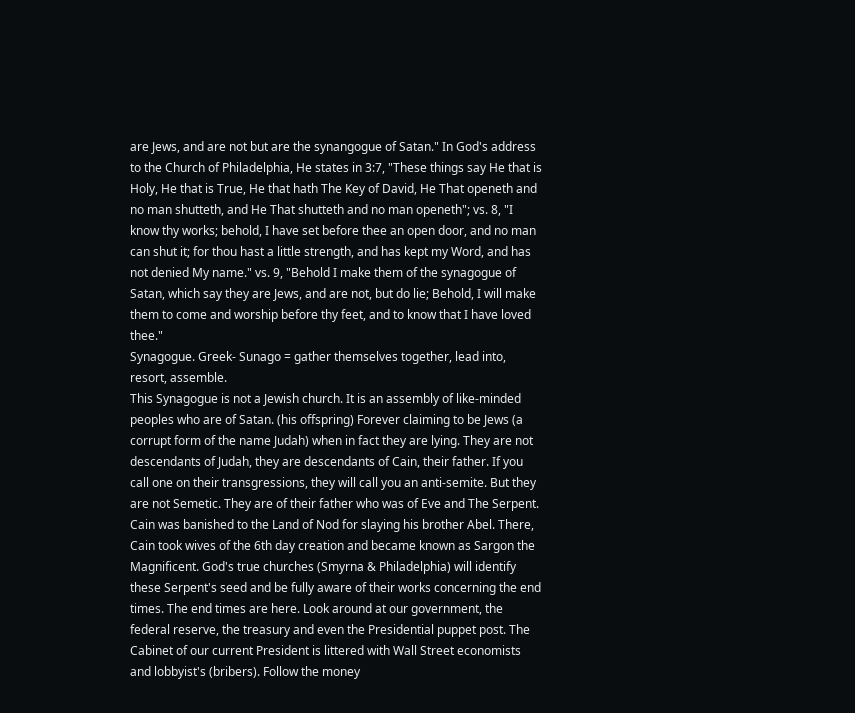are Jews, and are not but are the synangogue of Satan." In God's address to the Church of Philadelphia, He states in 3:7, "These things say He that is Holy, He that is True, He that hath The Key of David, He That openeth and no man shutteth, and He That shutteth and no man openeth"; vs. 8, "I know thy works; behold, I have set before thee an open door, and no man can shut it; for thou hast a little strength, and has kept my Word, and has not denied My name." vs. 9, "Behold I make them of the synagogue of Satan, which say they are Jews, and are not, but do lie; Behold, I will make them to come and worship before thy feet, and to know that I have loved thee."
Synagogue. Greek- Sunago = gather themselves together, lead into, resort, assemble.
This Synagogue is not a Jewish church. It is an assembly of like-minded peoples who are of Satan. (his offspring) Forever claiming to be Jews (a corrupt form of the name Judah) when in fact they are lying. They are not descendants of Judah, they are descendants of Cain, their father. If you call one on their transgressions, they will call you an anti-semite. But they are not Semetic. They are of their father who was of Eve and The Serpent. Cain was banished to the Land of Nod for slaying his brother Abel. There, Cain took wives of the 6th day creation and became known as Sargon the Magnificent. God's true churches (Smyrna & Philadelphia) will identify these Serpent's seed and be fully aware of their works concerning the end times. The end times are here. Look around at our government, the federal reserve, the treasury and even the Presidential puppet post. The Cabinet of our current President is littered with Wall Street economists and lobbyist's (bribers). Follow the money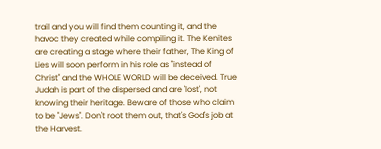trail and you will find them counting it, and the havoc they created while compiling it. The Kenites are creating a stage where their father, The King of Lies will soon perform in his role as "instead of Christ" and the WHOLE WORLD will be deceived. True Judah is part of the dispersed and are 'lost', not knowing their heritage. Beware of those who claim to be "Jews". Don't root them out, that's God's job at the Harvest.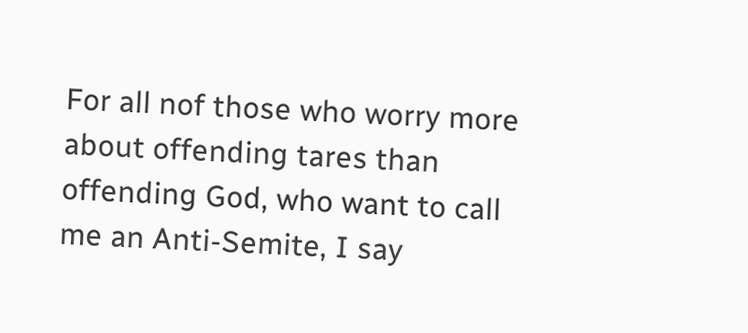For all nof those who worry more about offending tares than offending God, who want to call me an Anti-Semite, I say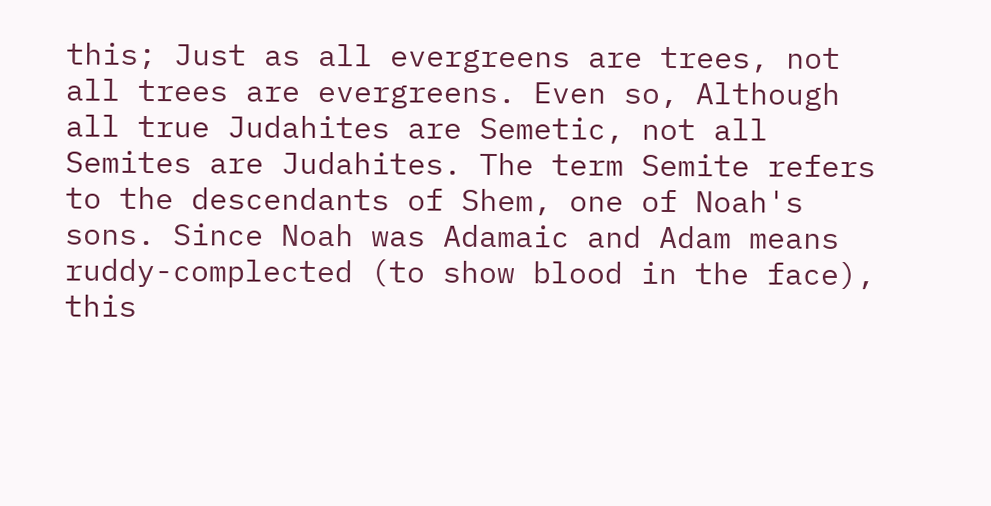this; Just as all evergreens are trees, not all trees are evergreens. Even so, Although all true Judahites are Semetic, not all Semites are Judahites. The term Semite refers to the descendants of Shem, one of Noah's sons. Since Noah was Adamaic and Adam means ruddy-complected (to show blood in the face), this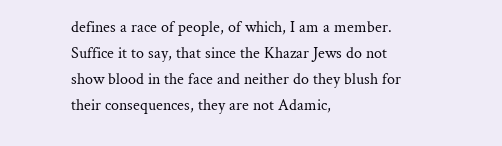defines a race of people, of which, I am a member. Suffice it to say, that since the Khazar Jews do not show blood in the face and neither do they blush for their consequences, they are not Adamic,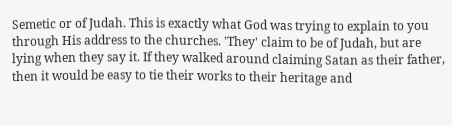Semetic or of Judah. This is exactly what God was trying to explain to you through His address to the churches. 'They' claim to be of Judah, but are lying when they say it. If they walked around claiming Satan as their father, then it would be easy to tie their works to their heritage and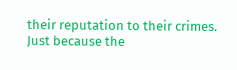their reputation to their crimes.
Just because the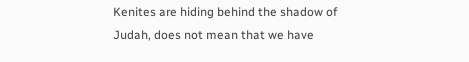Kenites are hiding behind the shadow of Judah, does not mean that we have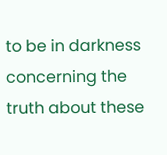to be in darkness concerning the truth about these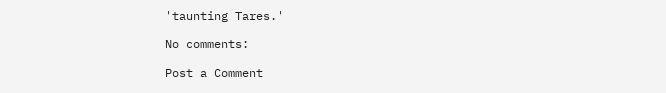'taunting Tares.'

No comments:

Post a Comment